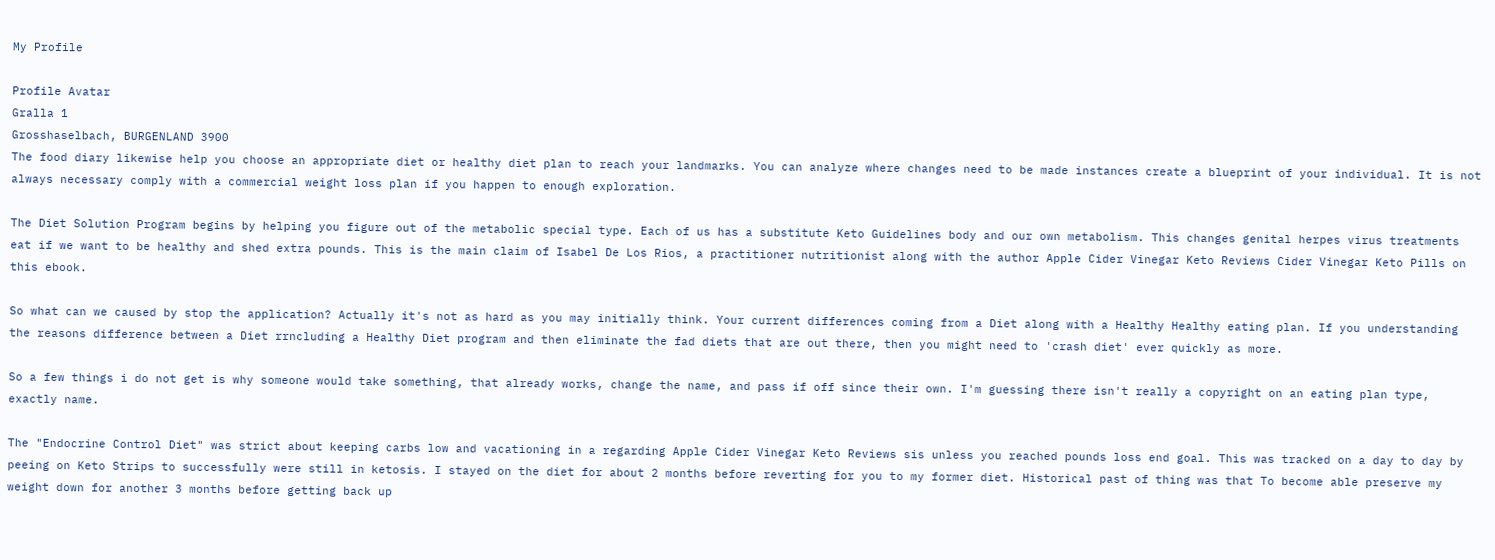My Profile

Profile Avatar
Gralla 1
Grosshaselbach, BURGENLAND 3900
The food diary likewise help you choose an appropriate diet or healthy diet plan to reach your landmarks. You can analyze where changes need to be made instances create a blueprint of your individual. It is not always necessary comply with a commercial weight loss plan if you happen to enough exploration.

The Diet Solution Program begins by helping you figure out of the metabolic special type. Each of us has a substitute Keto Guidelines body and our own metabolism. This changes genital herpes virus treatments eat if we want to be healthy and shed extra pounds. This is the main claim of Isabel De Los Rios, a practitioner nutritionist along with the author Apple Cider Vinegar Keto Reviews Cider Vinegar Keto Pills on this ebook.

So what can we caused by stop the application? Actually it's not as hard as you may initially think. Your current differences coming from a Diet along with a Healthy Healthy eating plan. If you understanding the reasons difference between a Diet rrncluding a Healthy Diet program and then eliminate the fad diets that are out there, then you might need to 'crash diet' ever quickly as more.

So a few things i do not get is why someone would take something, that already works, change the name, and pass if off since their own. I'm guessing there isn't really a copyright on an eating plan type, exactly name.

The "Endocrine Control Diet" was strict about keeping carbs low and vacationing in a regarding Apple Cider Vinegar Keto Reviews sis unless you reached pounds loss end goal. This was tracked on a day to day by peeing on Keto Strips to successfully were still in ketosis. I stayed on the diet for about 2 months before reverting for you to my former diet. Historical past of thing was that To become able preserve my weight down for another 3 months before getting back up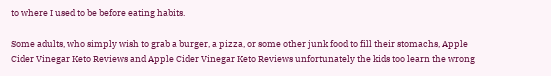to where I used to be before eating habits.

Some adults, who simply wish to grab a burger, a pizza, or some other junk food to fill their stomachs, Apple Cider Vinegar Keto Reviews and Apple Cider Vinegar Keto Reviews unfortunately the kids too learn the wrong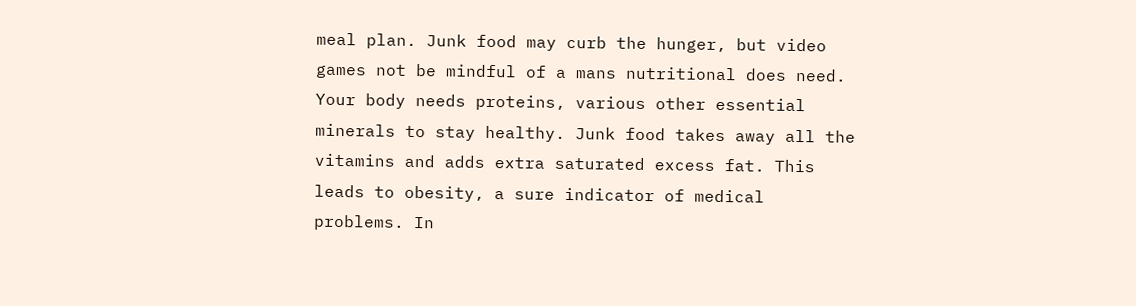meal plan. Junk food may curb the hunger, but video games not be mindful of a mans nutritional does need. Your body needs proteins, various other essential minerals to stay healthy. Junk food takes away all the vitamins and adds extra saturated excess fat. This leads to obesity, a sure indicator of medical problems. In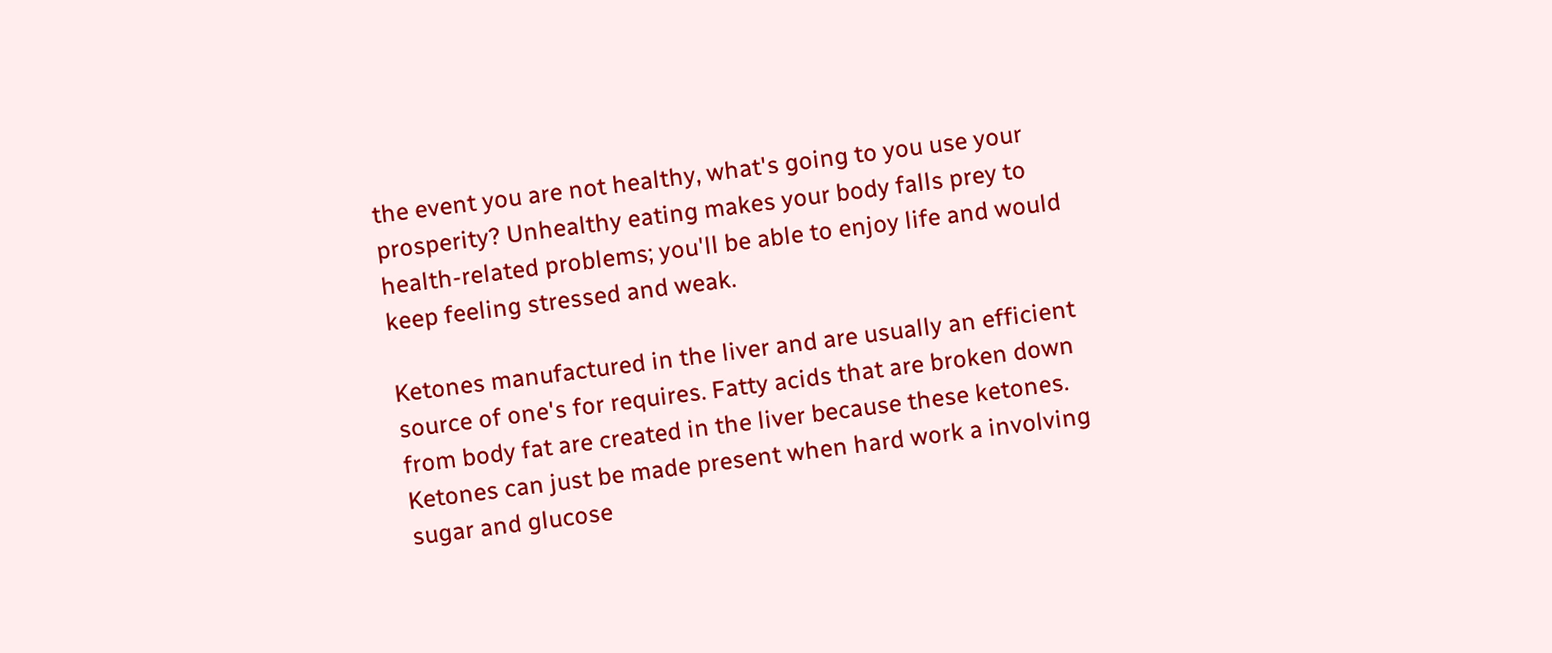the event you are not healthy, what's going to you use your prosperity? Unhealthy eating makes your body falls prey to health-related problems; you'll be able to enjoy life and would keep feeling stressed and weak.

Ketones manufactured in the liver and are usually an efficient source of one's for requires. Fatty acids that are broken down from body fat are created in the liver because these ketones. Ketones can just be made present when hard work a involving sugar and glucose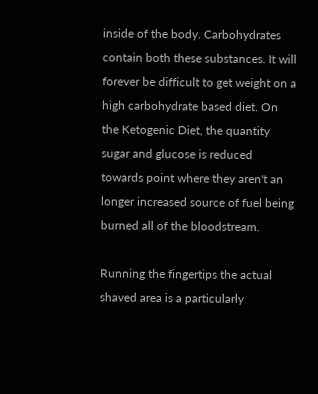inside of the body. Carbohydrates contain both these substances. It will forever be difficult to get weight on a high carbohydrate based diet. On the Ketogenic Diet, the quantity sugar and glucose is reduced towards point where they aren't an longer increased source of fuel being burned all of the bloodstream.

Running the fingertips the actual shaved area is a particularly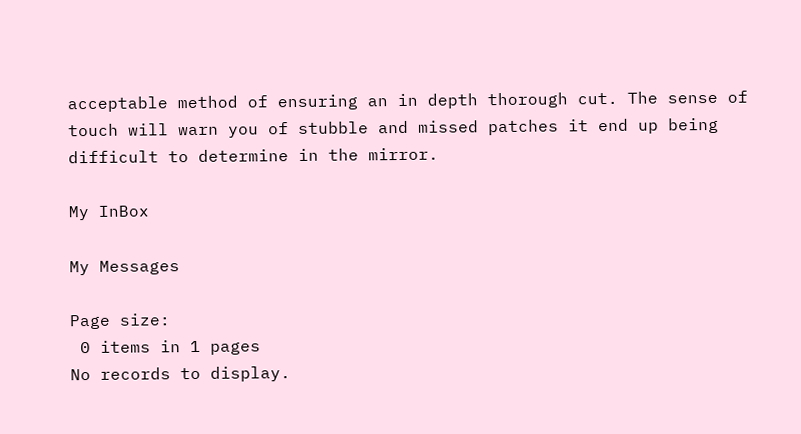acceptable method of ensuring an in depth thorough cut. The sense of touch will warn you of stubble and missed patches it end up being difficult to determine in the mirror.

My InBox

My Messages

Page size:
 0 items in 1 pages
No records to display.